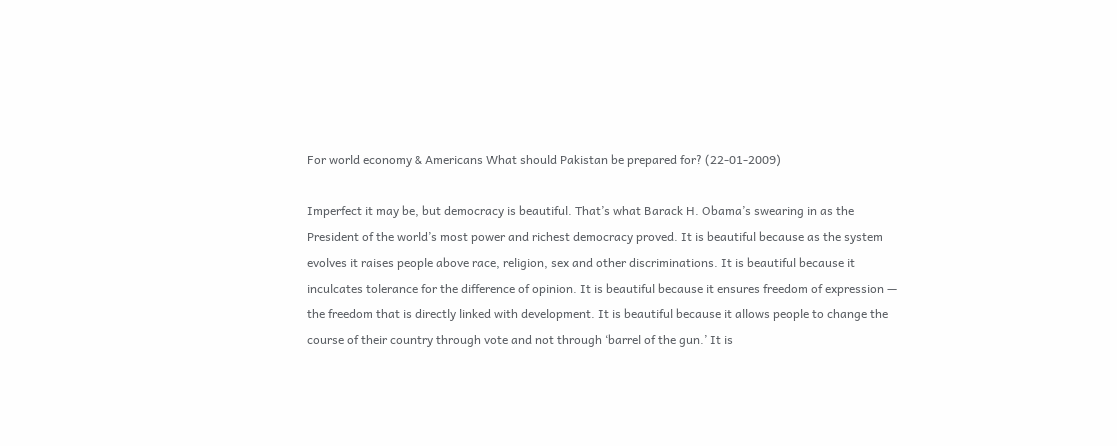For world economy & Americans What should Pakistan be prepared for? (22-01-2009)

Imperfect it may be, but democracy is beautiful. That’s what Barack H. Obama’s swearing in as the President of the world’s most power and richest democracy proved. It is beautiful because as the system evolves it raises people above race, religion, sex and other discriminations. It is beautiful because it inculcates tolerance for the difference of opinion. It is beautiful because it ensures freedom of expression — the freedom that is directly linked with development. It is beautiful because it allows people to change the course of their country through vote and not through ‘barrel of the gun.’ It is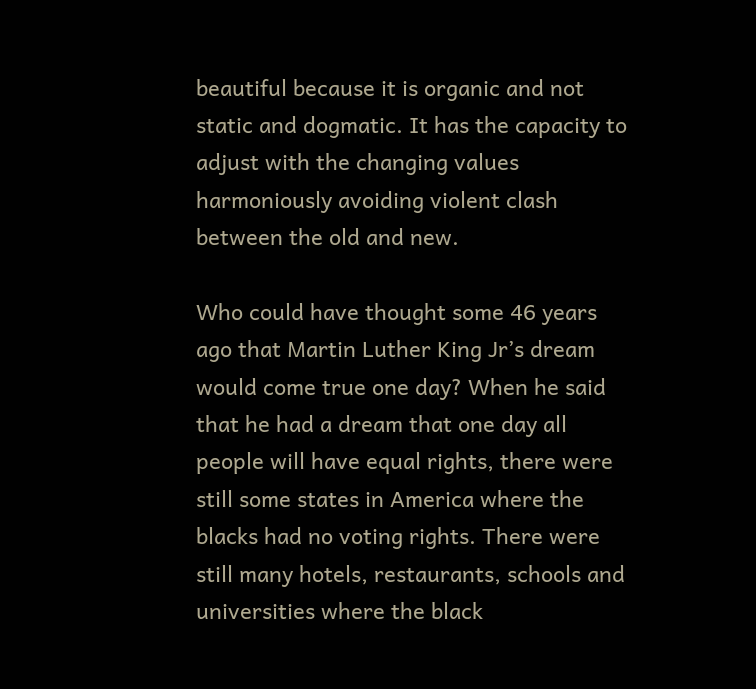beautiful because it is organic and not static and dogmatic. It has the capacity to adjust with the changing values harmoniously avoiding violent clash between the old and new.

Who could have thought some 46 years ago that Martin Luther King Jr’s dream would come true one day? When he said that he had a dream that one day all people will have equal rights, there were still some states in America where the blacks had no voting rights. There were still many hotels, restaurants, schools and universities where the black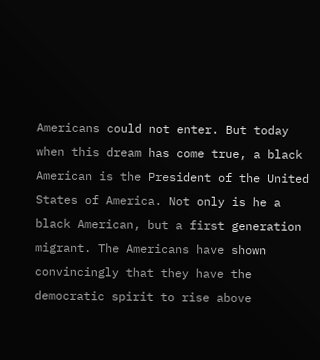Americans could not enter. But today when this dream has come true, a black American is the President of the United States of America. Not only is he a black American, but a first generation migrant. The Americans have shown convincingly that they have the democratic spirit to rise above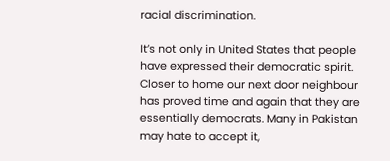racial discrimination.

It’s not only in United States that people have expressed their democratic spirit. Closer to home our next door neighbour has proved time and again that they are essentially democrats. Many in Pakistan may hate to accept it,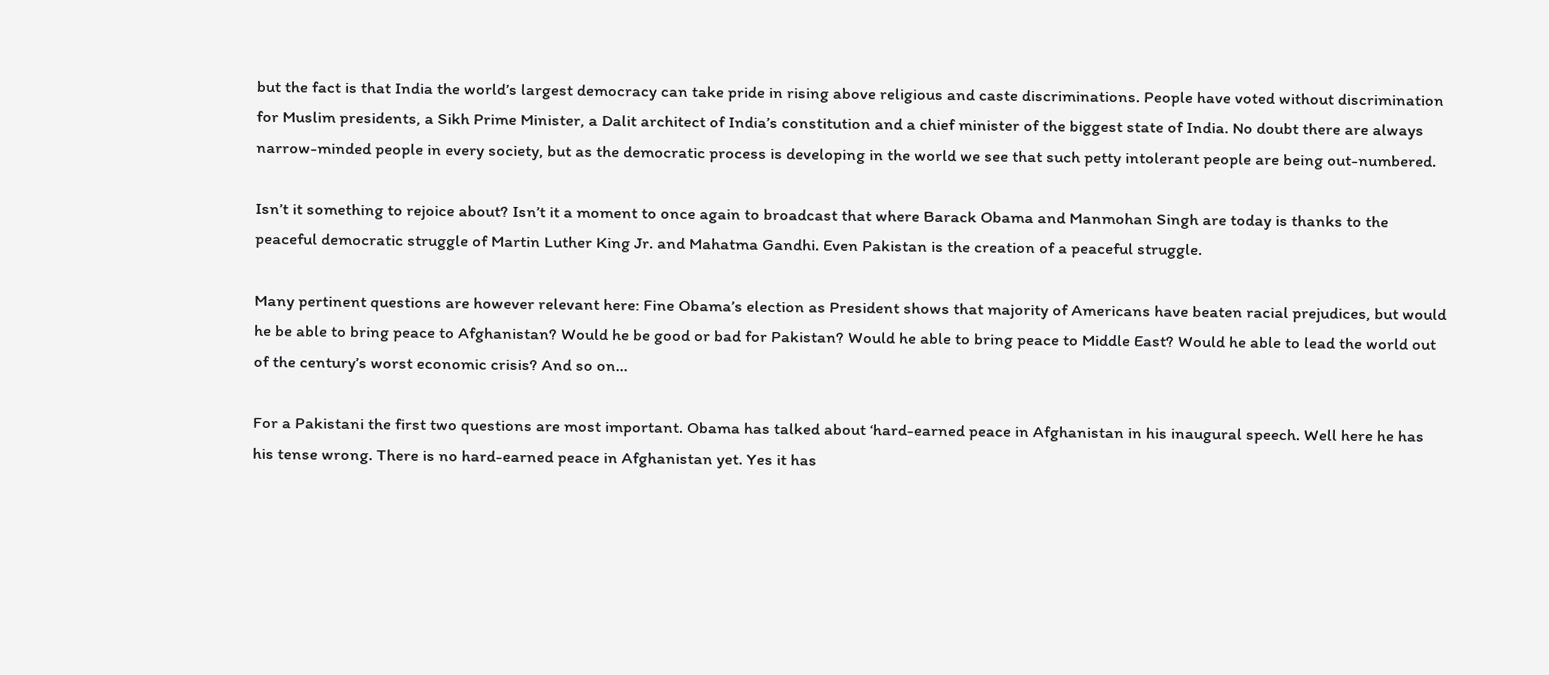but the fact is that India the world’s largest democracy can take pride in rising above religious and caste discriminations. People have voted without discrimination for Muslim presidents, a Sikh Prime Minister, a Dalit architect of India’s constitution and a chief minister of the biggest state of India. No doubt there are always narrow-minded people in every society, but as the democratic process is developing in the world we see that such petty intolerant people are being out-numbered.

Isn’t it something to rejoice about? Isn’t it a moment to once again to broadcast that where Barack Obama and Manmohan Singh are today is thanks to the peaceful democratic struggle of Martin Luther King Jr. and Mahatma Gandhi. Even Pakistan is the creation of a peaceful struggle.

Many pertinent questions are however relevant here: Fine Obama’s election as President shows that majority of Americans have beaten racial prejudices, but would he be able to bring peace to Afghanistan? Would he be good or bad for Pakistan? Would he able to bring peace to Middle East? Would he able to lead the world out of the century’s worst economic crisis? And so on…

For a Pakistani the first two questions are most important. Obama has talked about ‘hard-earned peace in Afghanistan in his inaugural speech. Well here he has his tense wrong. There is no hard-earned peace in Afghanistan yet. Yes it has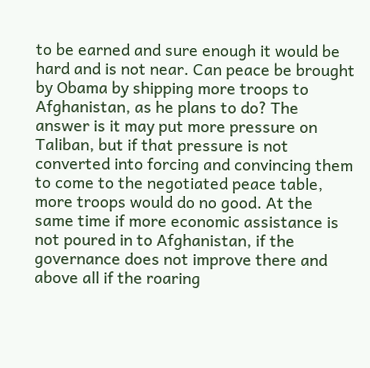to be earned and sure enough it would be hard and is not near. Can peace be brought by Obama by shipping more troops to Afghanistan, as he plans to do? The answer is it may put more pressure on Taliban, but if that pressure is not converted into forcing and convincing them to come to the negotiated peace table, more troops would do no good. At the same time if more economic assistance is not poured in to Afghanistan, if the governance does not improve there and above all if the roaring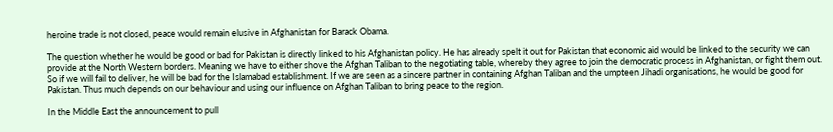heroine trade is not closed, peace would remain elusive in Afghanistan for Barack Obama.

The question whether he would be good or bad for Pakistan is directly linked to his Afghanistan policy. He has already spelt it out for Pakistan that economic aid would be linked to the security we can provide at the North Western borders. Meaning we have to either shove the Afghan Taliban to the negotiating table, whereby they agree to join the democratic process in Afghanistan, or fight them out. So if we will fail to deliver, he will be bad for the Islamabad establishment. If we are seen as a sincere partner in containing Afghan Taliban and the umpteen Jihadi organisations, he would be good for Pakistan. Thus much depends on our behaviour and using our influence on Afghan Taliban to bring peace to the region.

In the Middle East the announcement to pull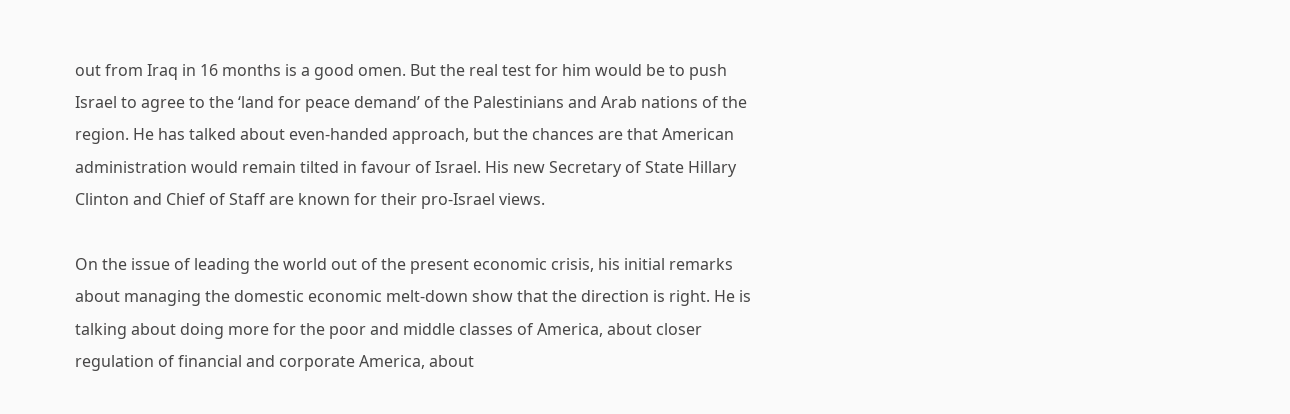out from Iraq in 16 months is a good omen. But the real test for him would be to push Israel to agree to the ‘land for peace demand’ of the Palestinians and Arab nations of the region. He has talked about even-handed approach, but the chances are that American administration would remain tilted in favour of Israel. His new Secretary of State Hillary Clinton and Chief of Staff are known for their pro-Israel views.

On the issue of leading the world out of the present economic crisis, his initial remarks about managing the domestic economic melt-down show that the direction is right. He is talking about doing more for the poor and middle classes of America, about closer regulation of financial and corporate America, about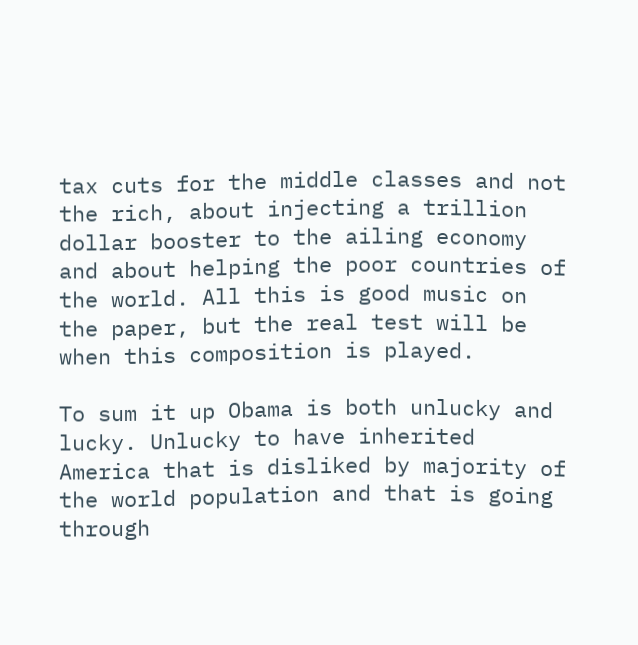tax cuts for the middle classes and not the rich, about injecting a trillion dollar booster to the ailing economy and about helping the poor countries of the world. All this is good music on the paper, but the real test will be when this composition is played.

To sum it up Obama is both unlucky and lucky. Unlucky to have inherited America that is disliked by majority of the world population and that is going through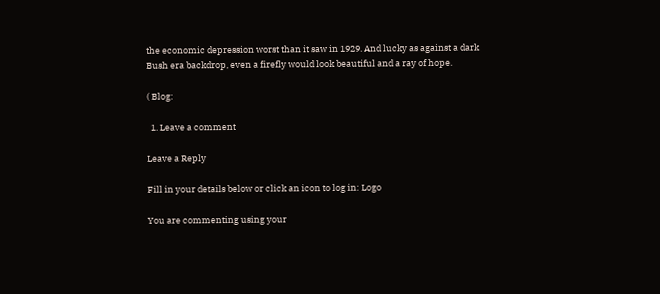the economic depression worst than it saw in 1929. And lucky as against a dark Bush era backdrop, even a firefly would look beautiful and a ray of hope.

( Blog:

  1. Leave a comment

Leave a Reply

Fill in your details below or click an icon to log in: Logo

You are commenting using your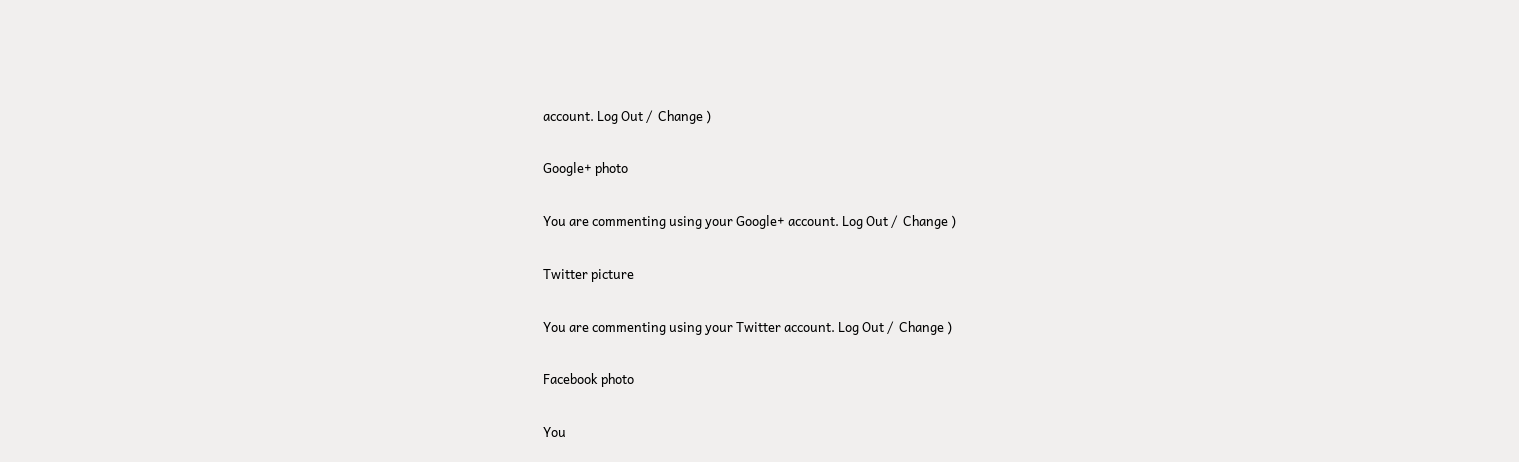account. Log Out /  Change )

Google+ photo

You are commenting using your Google+ account. Log Out /  Change )

Twitter picture

You are commenting using your Twitter account. Log Out /  Change )

Facebook photo

You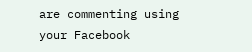are commenting using your Facebook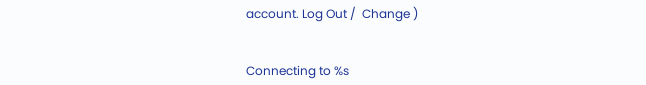account. Log Out /  Change )


Connecting to %s